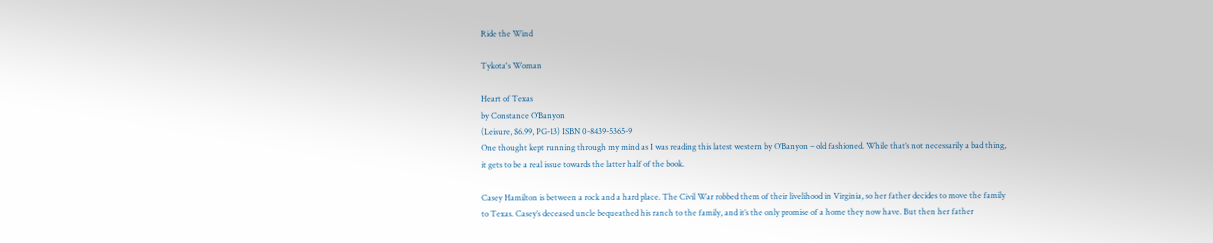Ride the Wind

Tykota's Woman

Heart of Texas
by Constance O’Banyon
(Leisure, $6.99, PG-13) ISBN 0-8439-5365-9
One thought kept running through my mind as I was reading this latest western by O’Banyon – old fashioned. While that’s not necessarily a bad thing, it gets to be a real issue towards the latter half of the book.

Casey Hamilton is between a rock and a hard place. The Civil War robbed them of their livelihood in Virginia, so her father decides to move the family to Texas. Casey’s deceased uncle bequeathed his ranch to the family, and it’s the only promise of a home they now have. But then her father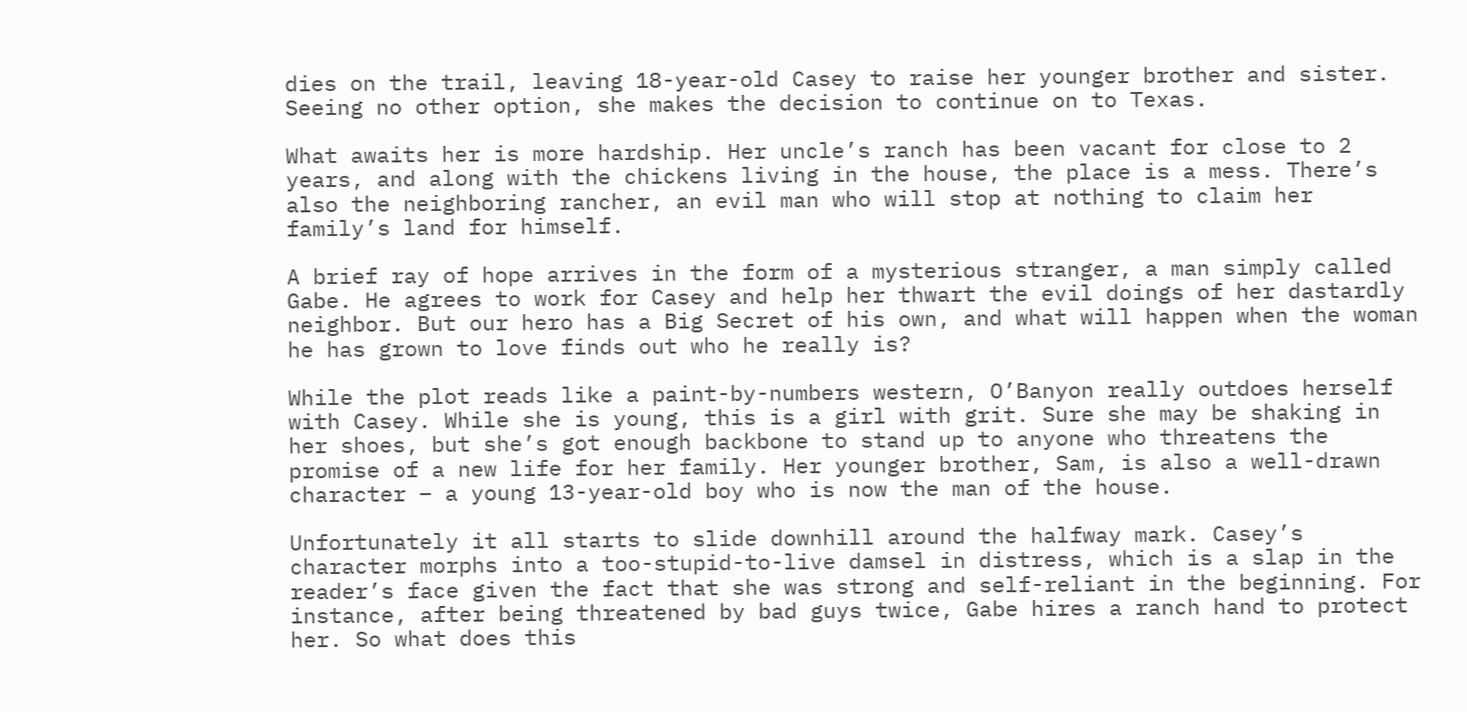dies on the trail, leaving 18-year-old Casey to raise her younger brother and sister. Seeing no other option, she makes the decision to continue on to Texas.

What awaits her is more hardship. Her uncle’s ranch has been vacant for close to 2 years, and along with the chickens living in the house, the place is a mess. There’s also the neighboring rancher, an evil man who will stop at nothing to claim her family’s land for himself.

A brief ray of hope arrives in the form of a mysterious stranger, a man simply called Gabe. He agrees to work for Casey and help her thwart the evil doings of her dastardly neighbor. But our hero has a Big Secret of his own, and what will happen when the woman he has grown to love finds out who he really is?

While the plot reads like a paint-by-numbers western, O’Banyon really outdoes herself with Casey. While she is young, this is a girl with grit. Sure she may be shaking in her shoes, but she’s got enough backbone to stand up to anyone who threatens the promise of a new life for her family. Her younger brother, Sam, is also a well-drawn character – a young 13-year-old boy who is now the man of the house.

Unfortunately it all starts to slide downhill around the halfway mark. Casey’s character morphs into a too-stupid-to-live damsel in distress, which is a slap in the reader’s face given the fact that she was strong and self-reliant in the beginning. For instance, after being threatened by bad guys twice, Gabe hires a ranch hand to protect her. So what does this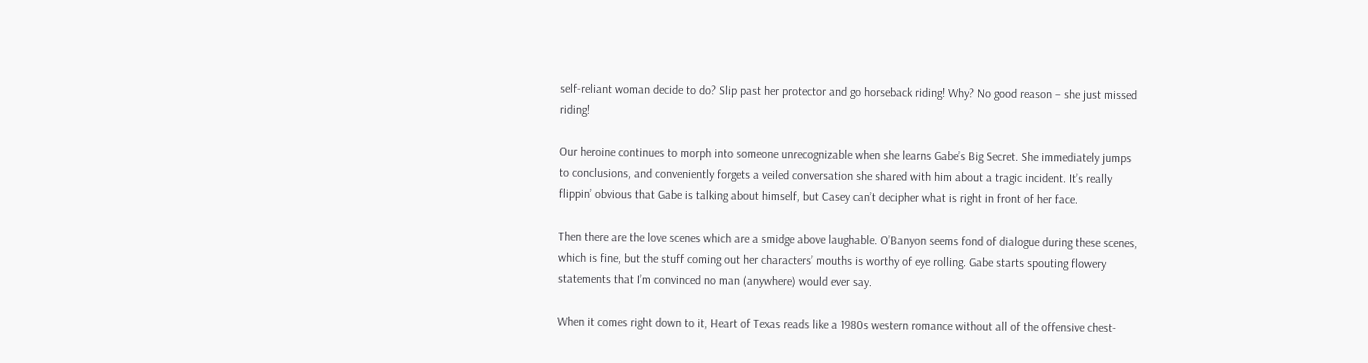self-reliant woman decide to do? Slip past her protector and go horseback riding! Why? No good reason – she just missed riding!

Our heroine continues to morph into someone unrecognizable when she learns Gabe’s Big Secret. She immediately jumps to conclusions, and conveniently forgets a veiled conversation she shared with him about a tragic incident. It’s really flippin’ obvious that Gabe is talking about himself, but Casey can’t decipher what is right in front of her face.

Then there are the love scenes which are a smidge above laughable. O’Banyon seems fond of dialogue during these scenes, which is fine, but the stuff coming out her characters’ mouths is worthy of eye rolling. Gabe starts spouting flowery statements that I’m convinced no man (anywhere) would ever say.

When it comes right down to it, Heart of Texas reads like a 1980s western romance without all of the offensive chest-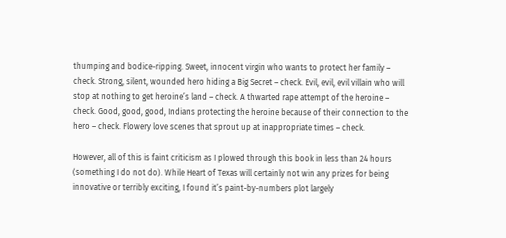thumping and bodice-ripping. Sweet, innocent virgin who wants to protect her family – check. Strong, silent, wounded hero hiding a Big Secret – check. Evil, evil, evil villain who will stop at nothing to get heroine’s land – check. A thwarted rape attempt of the heroine – check. Good, good, good, Indians protecting the heroine because of their connection to the hero – check. Flowery love scenes that sprout up at inappropriate times – check.

However, all of this is faint criticism as I plowed through this book in less than 24 hours (something I do not do). While Heart of Texas will certainly not win any prizes for being innovative or terribly exciting, I found it’s paint-by-numbers plot largely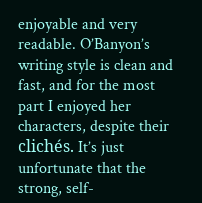enjoyable and very readable. O’Banyon’s writing style is clean and fast, and for the most part I enjoyed her characters, despite their clichés. It’s just unfortunate that the strong, self-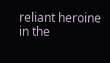reliant heroine in the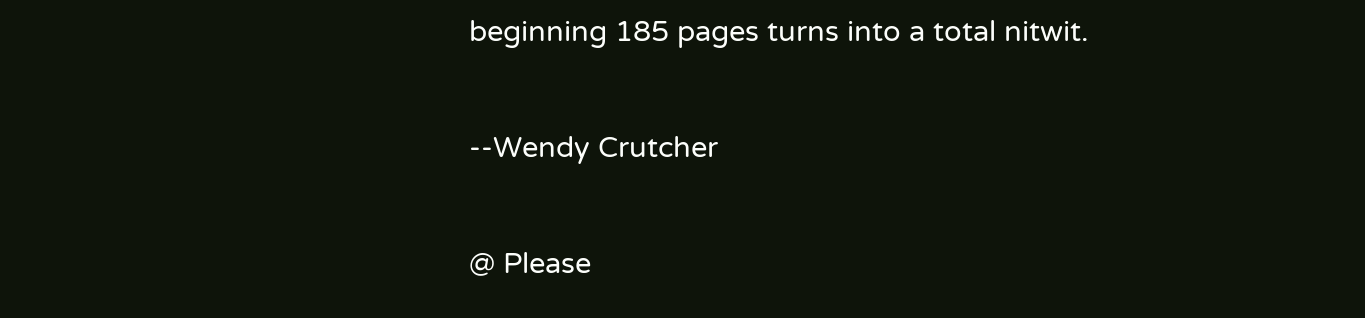beginning 185 pages turns into a total nitwit.

--Wendy Crutcher

@ Please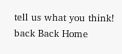tell us what you think! back Back Home